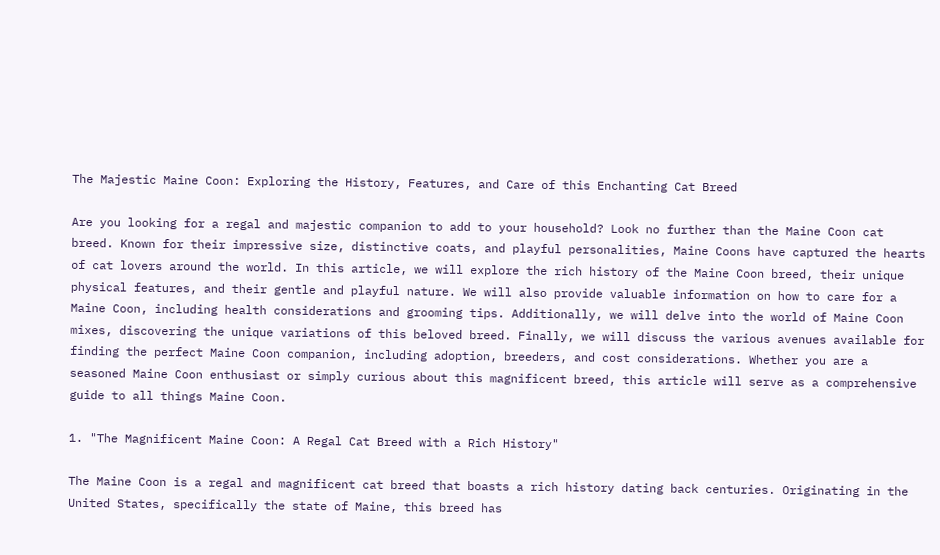The Majestic Maine Coon: Exploring the History, Features, and Care of this Enchanting Cat Breed

Are you looking for a regal and majestic companion to add to your household? Look no further than the Maine Coon cat breed. Known for their impressive size, distinctive coats, and playful personalities, Maine Coons have captured the hearts of cat lovers around the world. In this article, we will explore the rich history of the Maine Coon breed, their unique physical features, and their gentle and playful nature. We will also provide valuable information on how to care for a Maine Coon, including health considerations and grooming tips. Additionally, we will delve into the world of Maine Coon mixes, discovering the unique variations of this beloved breed. Finally, we will discuss the various avenues available for finding the perfect Maine Coon companion, including adoption, breeders, and cost considerations. Whether you are a seasoned Maine Coon enthusiast or simply curious about this magnificent breed, this article will serve as a comprehensive guide to all things Maine Coon.

1. "The Magnificent Maine Coon: A Regal Cat Breed with a Rich History"

The Maine Coon is a regal and magnificent cat breed that boasts a rich history dating back centuries. Originating in the United States, specifically the state of Maine, this breed has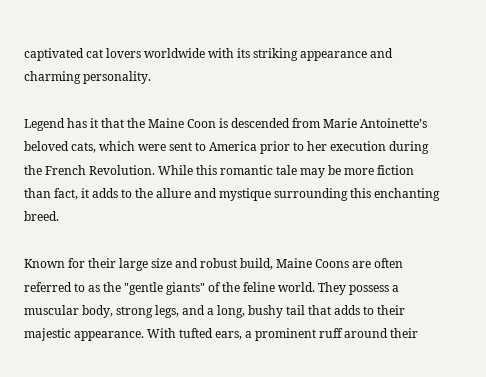captivated cat lovers worldwide with its striking appearance and charming personality.

Legend has it that the Maine Coon is descended from Marie Antoinette’s beloved cats, which were sent to America prior to her execution during the French Revolution. While this romantic tale may be more fiction than fact, it adds to the allure and mystique surrounding this enchanting breed.

Known for their large size and robust build, Maine Coons are often referred to as the "gentle giants" of the feline world. They possess a muscular body, strong legs, and a long, bushy tail that adds to their majestic appearance. With tufted ears, a prominent ruff around their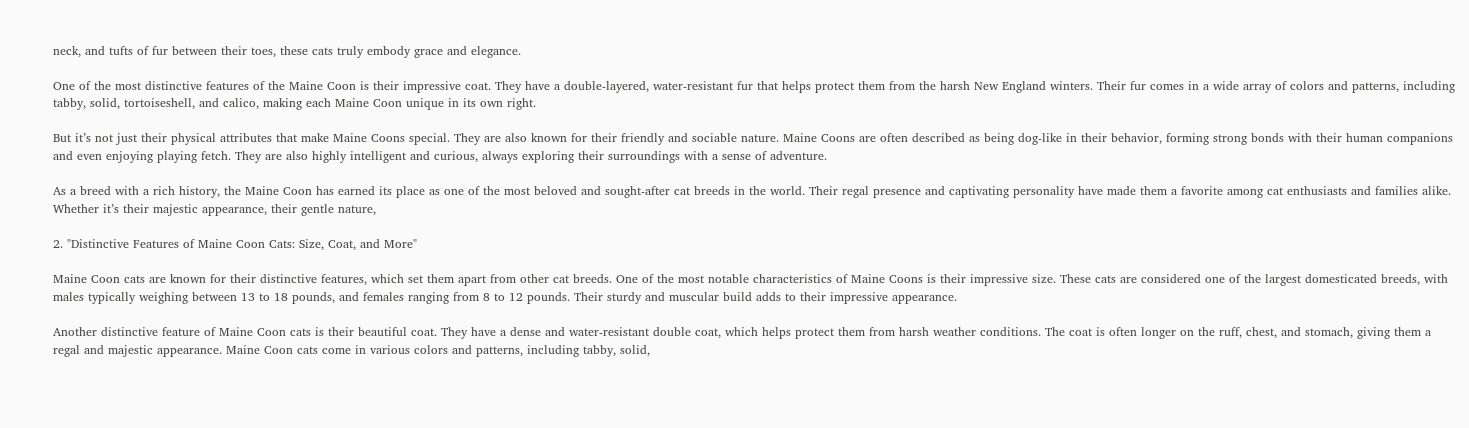neck, and tufts of fur between their toes, these cats truly embody grace and elegance.

One of the most distinctive features of the Maine Coon is their impressive coat. They have a double-layered, water-resistant fur that helps protect them from the harsh New England winters. Their fur comes in a wide array of colors and patterns, including tabby, solid, tortoiseshell, and calico, making each Maine Coon unique in its own right.

But it’s not just their physical attributes that make Maine Coons special. They are also known for their friendly and sociable nature. Maine Coons are often described as being dog-like in their behavior, forming strong bonds with their human companions and even enjoying playing fetch. They are also highly intelligent and curious, always exploring their surroundings with a sense of adventure.

As a breed with a rich history, the Maine Coon has earned its place as one of the most beloved and sought-after cat breeds in the world. Their regal presence and captivating personality have made them a favorite among cat enthusiasts and families alike. Whether it’s their majestic appearance, their gentle nature,

2. "Distinctive Features of Maine Coon Cats: Size, Coat, and More"

Maine Coon cats are known for their distinctive features, which set them apart from other cat breeds. One of the most notable characteristics of Maine Coons is their impressive size. These cats are considered one of the largest domesticated breeds, with males typically weighing between 13 to 18 pounds, and females ranging from 8 to 12 pounds. Their sturdy and muscular build adds to their impressive appearance.

Another distinctive feature of Maine Coon cats is their beautiful coat. They have a dense and water-resistant double coat, which helps protect them from harsh weather conditions. The coat is often longer on the ruff, chest, and stomach, giving them a regal and majestic appearance. Maine Coon cats come in various colors and patterns, including tabby, solid,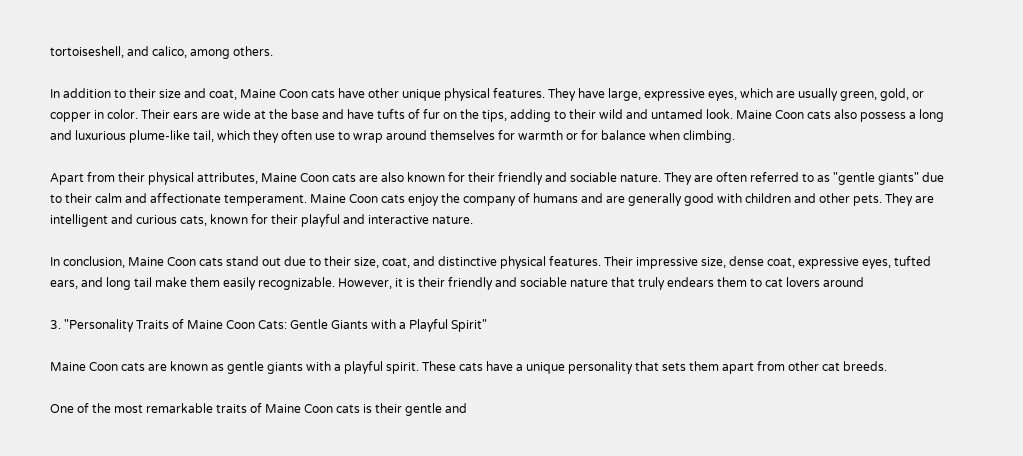tortoiseshell, and calico, among others.

In addition to their size and coat, Maine Coon cats have other unique physical features. They have large, expressive eyes, which are usually green, gold, or copper in color. Their ears are wide at the base and have tufts of fur on the tips, adding to their wild and untamed look. Maine Coon cats also possess a long and luxurious plume-like tail, which they often use to wrap around themselves for warmth or for balance when climbing.

Apart from their physical attributes, Maine Coon cats are also known for their friendly and sociable nature. They are often referred to as "gentle giants" due to their calm and affectionate temperament. Maine Coon cats enjoy the company of humans and are generally good with children and other pets. They are intelligent and curious cats, known for their playful and interactive nature.

In conclusion, Maine Coon cats stand out due to their size, coat, and distinctive physical features. Their impressive size, dense coat, expressive eyes, tufted ears, and long tail make them easily recognizable. However, it is their friendly and sociable nature that truly endears them to cat lovers around

3. "Personality Traits of Maine Coon Cats: Gentle Giants with a Playful Spirit"

Maine Coon cats are known as gentle giants with a playful spirit. These cats have a unique personality that sets them apart from other cat breeds.

One of the most remarkable traits of Maine Coon cats is their gentle and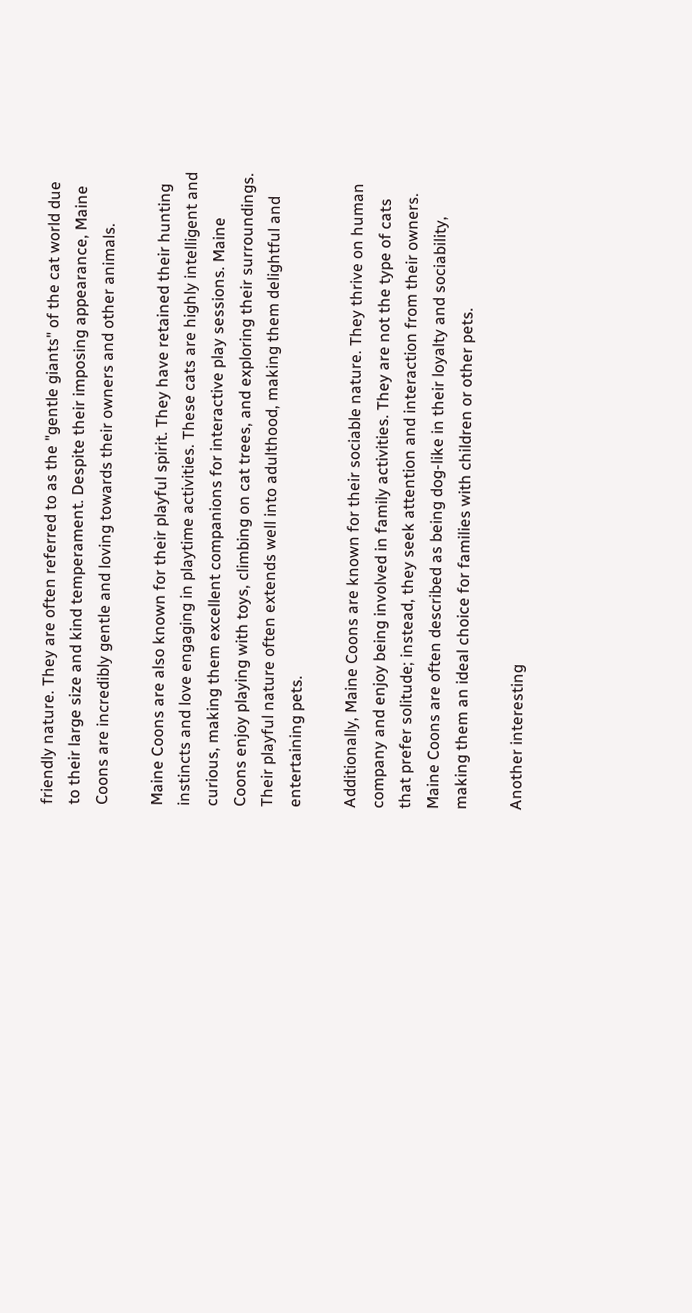friendly nature. They are often referred to as the "gentle giants" of the cat world due to their large size and kind temperament. Despite their imposing appearance, Maine Coons are incredibly gentle and loving towards their owners and other animals.

Maine Coons are also known for their playful spirit. They have retained their hunting instincts and love engaging in playtime activities. These cats are highly intelligent and curious, making them excellent companions for interactive play sessions. Maine Coons enjoy playing with toys, climbing on cat trees, and exploring their surroundings. Their playful nature often extends well into adulthood, making them delightful and entertaining pets.

Additionally, Maine Coons are known for their sociable nature. They thrive on human company and enjoy being involved in family activities. They are not the type of cats that prefer solitude; instead, they seek attention and interaction from their owners. Maine Coons are often described as being dog-like in their loyalty and sociability, making them an ideal choice for families with children or other pets.

Another interesting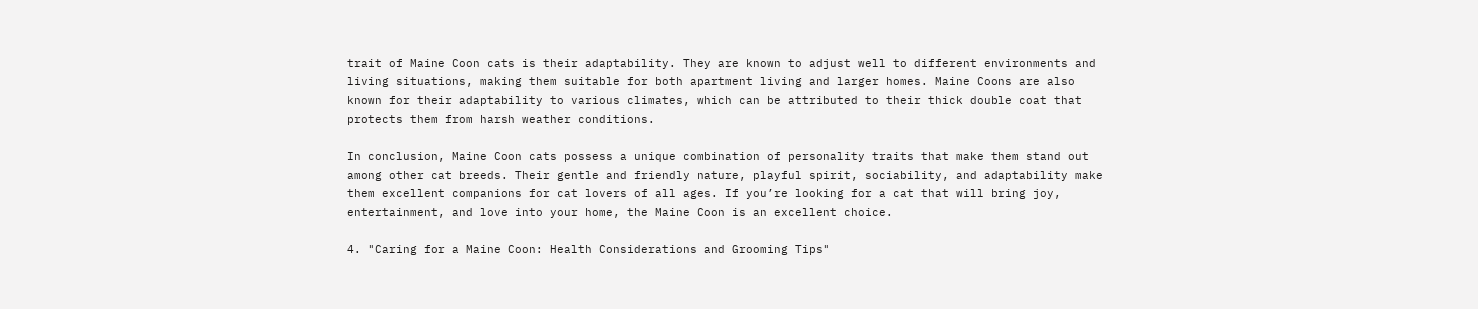trait of Maine Coon cats is their adaptability. They are known to adjust well to different environments and living situations, making them suitable for both apartment living and larger homes. Maine Coons are also known for their adaptability to various climates, which can be attributed to their thick double coat that protects them from harsh weather conditions.

In conclusion, Maine Coon cats possess a unique combination of personality traits that make them stand out among other cat breeds. Their gentle and friendly nature, playful spirit, sociability, and adaptability make them excellent companions for cat lovers of all ages. If you’re looking for a cat that will bring joy, entertainment, and love into your home, the Maine Coon is an excellent choice.

4. "Caring for a Maine Coon: Health Considerations and Grooming Tips"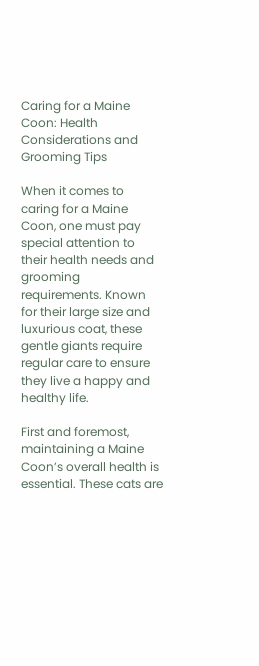Caring for a Maine Coon: Health Considerations and Grooming Tips

When it comes to caring for a Maine Coon, one must pay special attention to their health needs and grooming requirements. Known for their large size and luxurious coat, these gentle giants require regular care to ensure they live a happy and healthy life.

First and foremost, maintaining a Maine Coon’s overall health is essential. These cats are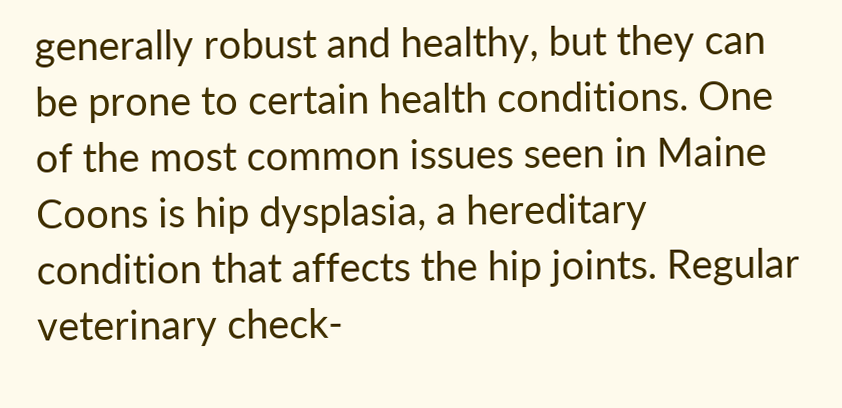generally robust and healthy, but they can be prone to certain health conditions. One of the most common issues seen in Maine Coons is hip dysplasia, a hereditary condition that affects the hip joints. Regular veterinary check-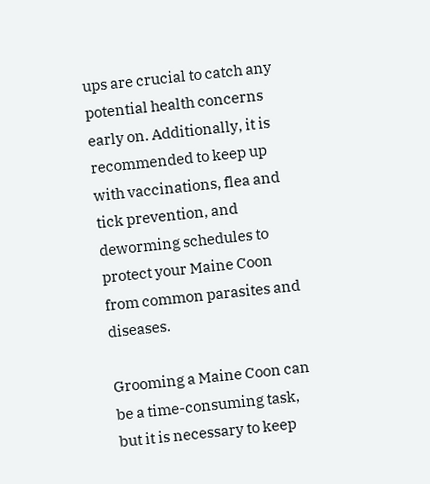ups are crucial to catch any potential health concerns early on. Additionally, it is recommended to keep up with vaccinations, flea and tick prevention, and deworming schedules to protect your Maine Coon from common parasites and diseases.

Grooming a Maine Coon can be a time-consuming task, but it is necessary to keep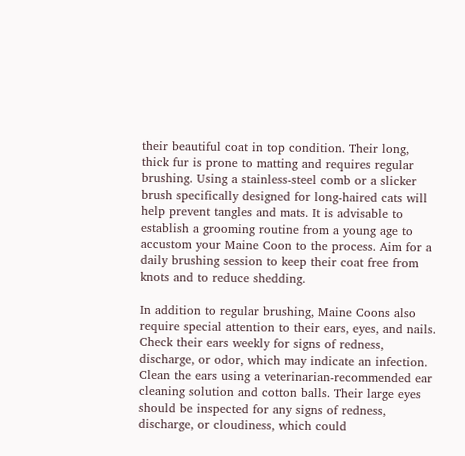their beautiful coat in top condition. Their long, thick fur is prone to matting and requires regular brushing. Using a stainless-steel comb or a slicker brush specifically designed for long-haired cats will help prevent tangles and mats. It is advisable to establish a grooming routine from a young age to accustom your Maine Coon to the process. Aim for a daily brushing session to keep their coat free from knots and to reduce shedding.

In addition to regular brushing, Maine Coons also require special attention to their ears, eyes, and nails. Check their ears weekly for signs of redness, discharge, or odor, which may indicate an infection. Clean the ears using a veterinarian-recommended ear cleaning solution and cotton balls. Their large eyes should be inspected for any signs of redness, discharge, or cloudiness, which could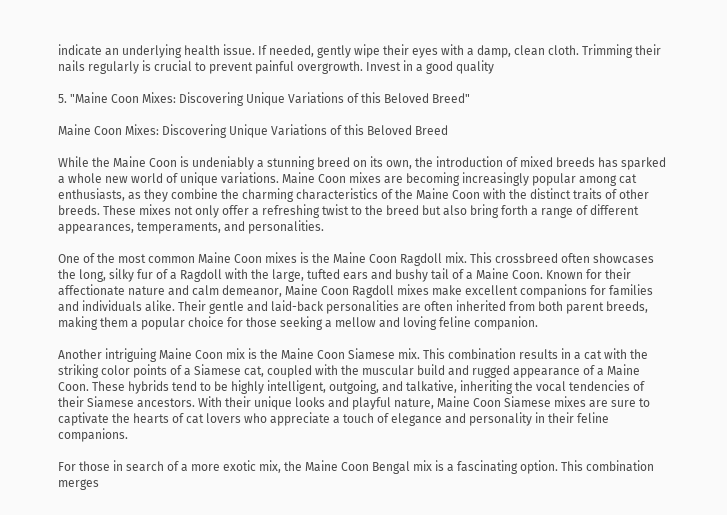indicate an underlying health issue. If needed, gently wipe their eyes with a damp, clean cloth. Trimming their nails regularly is crucial to prevent painful overgrowth. Invest in a good quality

5. "Maine Coon Mixes: Discovering Unique Variations of this Beloved Breed"

Maine Coon Mixes: Discovering Unique Variations of this Beloved Breed

While the Maine Coon is undeniably a stunning breed on its own, the introduction of mixed breeds has sparked a whole new world of unique variations. Maine Coon mixes are becoming increasingly popular among cat enthusiasts, as they combine the charming characteristics of the Maine Coon with the distinct traits of other breeds. These mixes not only offer a refreshing twist to the breed but also bring forth a range of different appearances, temperaments, and personalities.

One of the most common Maine Coon mixes is the Maine Coon Ragdoll mix. This crossbreed often showcases the long, silky fur of a Ragdoll with the large, tufted ears and bushy tail of a Maine Coon. Known for their affectionate nature and calm demeanor, Maine Coon Ragdoll mixes make excellent companions for families and individuals alike. Their gentle and laid-back personalities are often inherited from both parent breeds, making them a popular choice for those seeking a mellow and loving feline companion.

Another intriguing Maine Coon mix is the Maine Coon Siamese mix. This combination results in a cat with the striking color points of a Siamese cat, coupled with the muscular build and rugged appearance of a Maine Coon. These hybrids tend to be highly intelligent, outgoing, and talkative, inheriting the vocal tendencies of their Siamese ancestors. With their unique looks and playful nature, Maine Coon Siamese mixes are sure to captivate the hearts of cat lovers who appreciate a touch of elegance and personality in their feline companions.

For those in search of a more exotic mix, the Maine Coon Bengal mix is a fascinating option. This combination merges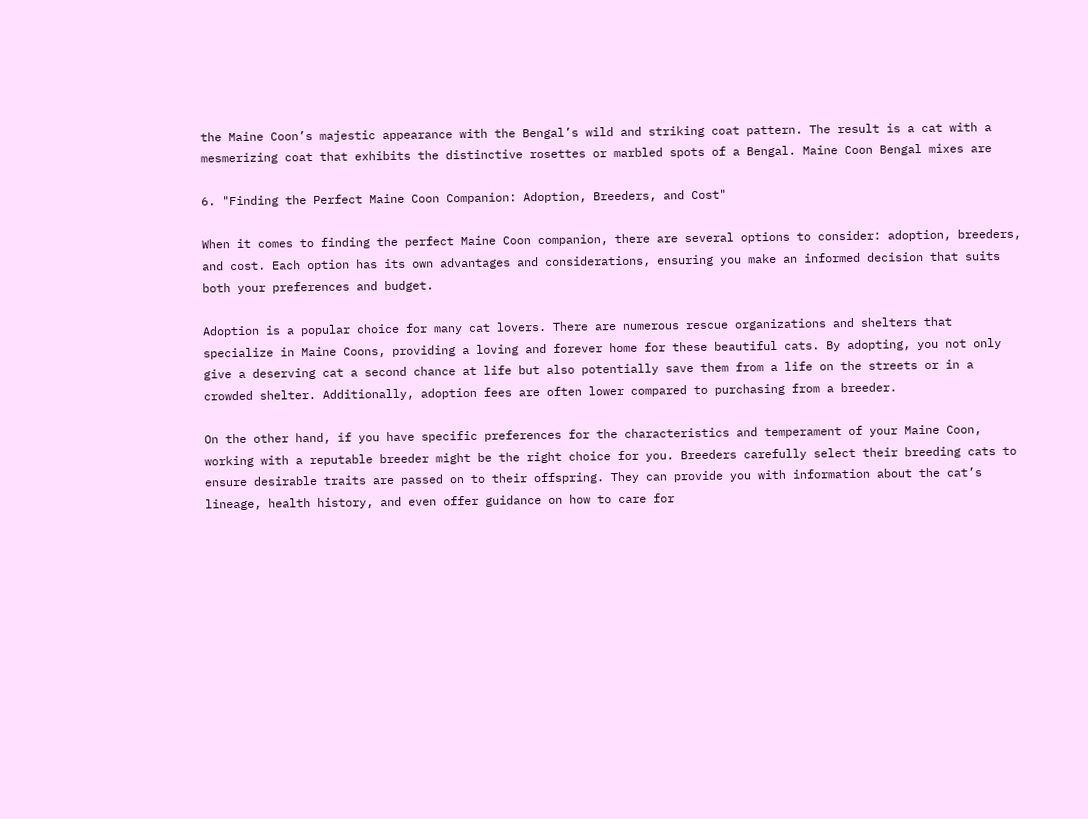the Maine Coon’s majestic appearance with the Bengal’s wild and striking coat pattern. The result is a cat with a mesmerizing coat that exhibits the distinctive rosettes or marbled spots of a Bengal. Maine Coon Bengal mixes are

6. "Finding the Perfect Maine Coon Companion: Adoption, Breeders, and Cost"

When it comes to finding the perfect Maine Coon companion, there are several options to consider: adoption, breeders, and cost. Each option has its own advantages and considerations, ensuring you make an informed decision that suits both your preferences and budget.

Adoption is a popular choice for many cat lovers. There are numerous rescue organizations and shelters that specialize in Maine Coons, providing a loving and forever home for these beautiful cats. By adopting, you not only give a deserving cat a second chance at life but also potentially save them from a life on the streets or in a crowded shelter. Additionally, adoption fees are often lower compared to purchasing from a breeder.

On the other hand, if you have specific preferences for the characteristics and temperament of your Maine Coon, working with a reputable breeder might be the right choice for you. Breeders carefully select their breeding cats to ensure desirable traits are passed on to their offspring. They can provide you with information about the cat’s lineage, health history, and even offer guidance on how to care for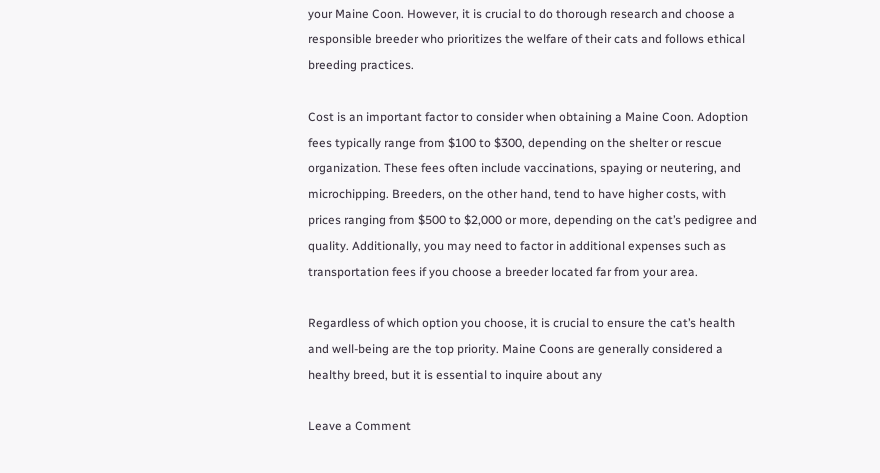your Maine Coon. However, it is crucial to do thorough research and choose a responsible breeder who prioritizes the welfare of their cats and follows ethical breeding practices.

Cost is an important factor to consider when obtaining a Maine Coon. Adoption fees typically range from $100 to $300, depending on the shelter or rescue organization. These fees often include vaccinations, spaying or neutering, and microchipping. Breeders, on the other hand, tend to have higher costs, with prices ranging from $500 to $2,000 or more, depending on the cat’s pedigree and quality. Additionally, you may need to factor in additional expenses such as transportation fees if you choose a breeder located far from your area.

Regardless of which option you choose, it is crucial to ensure the cat’s health and well-being are the top priority. Maine Coons are generally considered a healthy breed, but it is essential to inquire about any

Leave a Comment